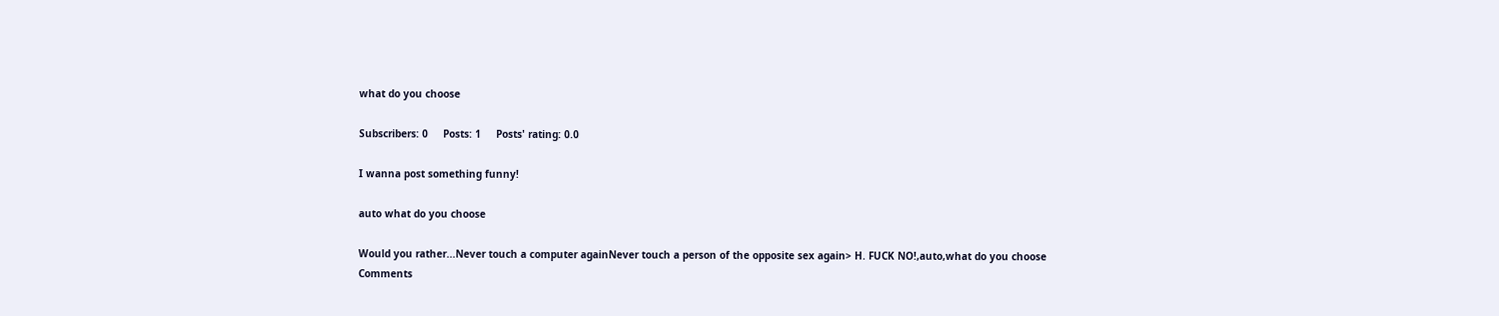what do you choose

Subscribers: 0     Posts: 1     Posts' rating: 0.0

I wanna post something funny!

auto what do you choose

Would you rather...Never touch a computer againNever touch a person of the opposite sex again> H. FUCK NO!,auto,what do you choose
Comments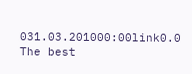031.03.201000:00link0.0
The best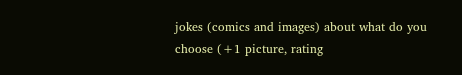jokes (comics and images) about what do you choose (+1 picture, rating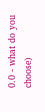0.0 - what do you choose)